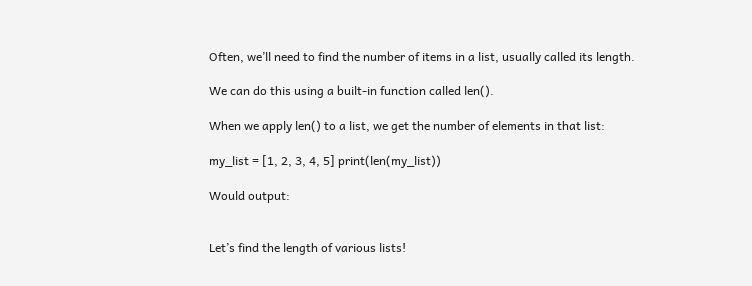Often, we’ll need to find the number of items in a list, usually called its length.

We can do this using a built-in function called len().

When we apply len() to a list, we get the number of elements in that list:

my_list = [1, 2, 3, 4, 5] print(len(my_list))

Would output:


Let’s find the length of various lists!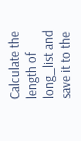Calculate the length of long_list and save it to the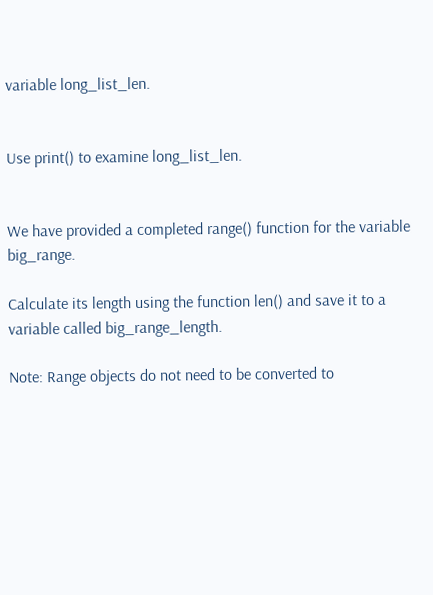variable long_list_len.


Use print() to examine long_list_len.


We have provided a completed range() function for the variable big_range.

Calculate its length using the function len() and save it to a variable called big_range_length.

Note: Range objects do not need to be converted to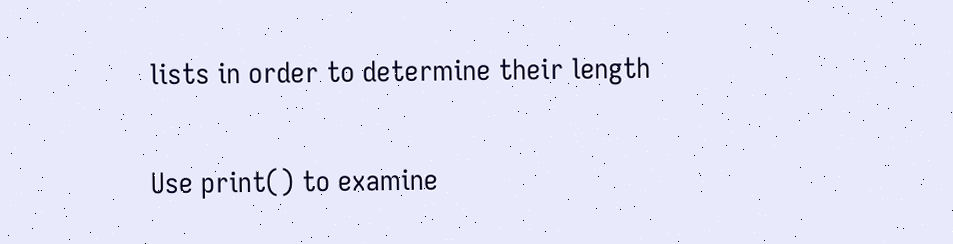lists in order to determine their length


Use print() to examine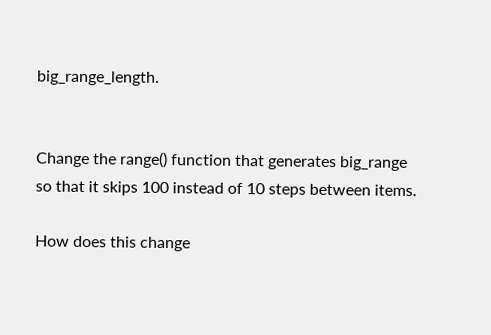big_range_length.


Change the range() function that generates big_range so that it skips 100 instead of 10 steps between items.

How does this change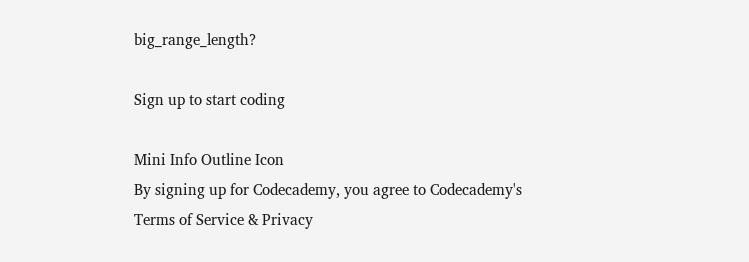big_range_length?

Sign up to start coding

Mini Info Outline Icon
By signing up for Codecademy, you agree to Codecademy's Terms of Service & Privacy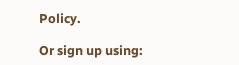Policy.

Or sign up using: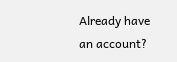Already have an account?